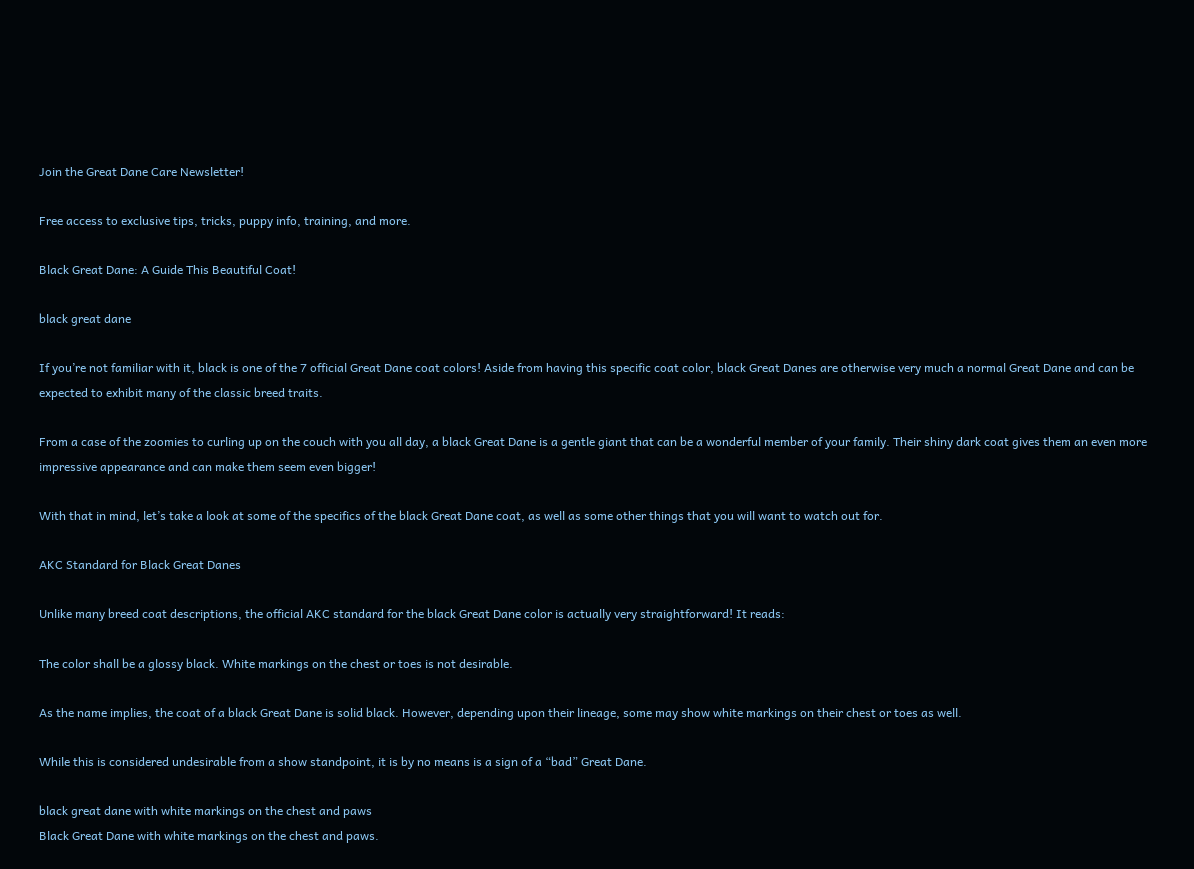Join the Great Dane Care Newsletter!

Free access to exclusive tips, tricks, puppy info, training, and more.

Black Great Dane: A Guide This Beautiful Coat!

black great dane

If you’re not familiar with it, black is one of the 7 official Great Dane coat colors! Aside from having this specific coat color, black Great Danes are otherwise very much a normal Great Dane and can be expected to exhibit many of the classic breed traits.

From a case of the zoomies to curling up on the couch with you all day, a black Great Dane is a gentle giant that can be a wonderful member of your family. Their shiny dark coat gives them an even more impressive appearance and can make them seem even bigger!

With that in mind, let’s take a look at some of the specifics of the black Great Dane coat, as well as some other things that you will want to watch out for.

AKC Standard for Black Great Danes

Unlike many breed coat descriptions, the official AKC standard for the black Great Dane color is actually very straightforward! It reads:

The color shall be a glossy black. White markings on the chest or toes is not desirable.

As the name implies, the coat of a black Great Dane is solid black. However, depending upon their lineage, some may show white markings on their chest or toes as well.

While this is considered undesirable from a show standpoint, it is by no means is a sign of a “bad” Great Dane.

black great dane with white markings on the chest and paws
Black Great Dane with white markings on the chest and paws.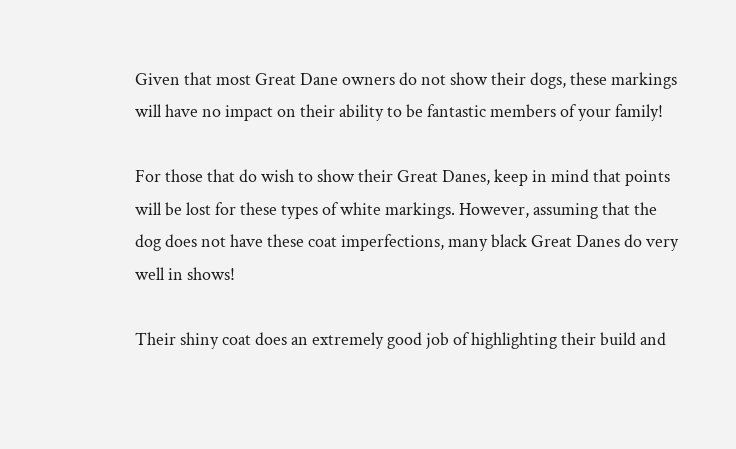Given that most Great Dane owners do not show their dogs, these markings will have no impact on their ability to be fantastic members of your family!

For those that do wish to show their Great Danes, keep in mind that points will be lost for these types of white markings. However, assuming that the dog does not have these coat imperfections, many black Great Danes do very well in shows!

Their shiny coat does an extremely good job of highlighting their build and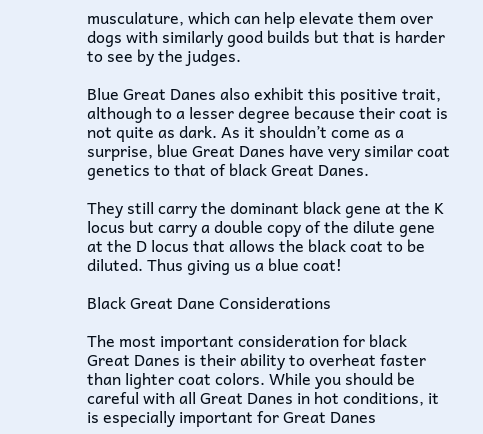musculature, which can help elevate them over dogs with similarly good builds but that is harder to see by the judges.

Blue Great Danes also exhibit this positive trait, although to a lesser degree because their coat is not quite as dark. As it shouldn’t come as a surprise, blue Great Danes have very similar coat genetics to that of black Great Danes.

They still carry the dominant black gene at the K locus but carry a double copy of the dilute gene at the D locus that allows the black coat to be diluted. Thus giving us a blue coat!

Black Great Dane Considerations

The most important consideration for black Great Danes is their ability to overheat faster than lighter coat colors. While you should be careful with all Great Danes in hot conditions, it is especially important for Great Danes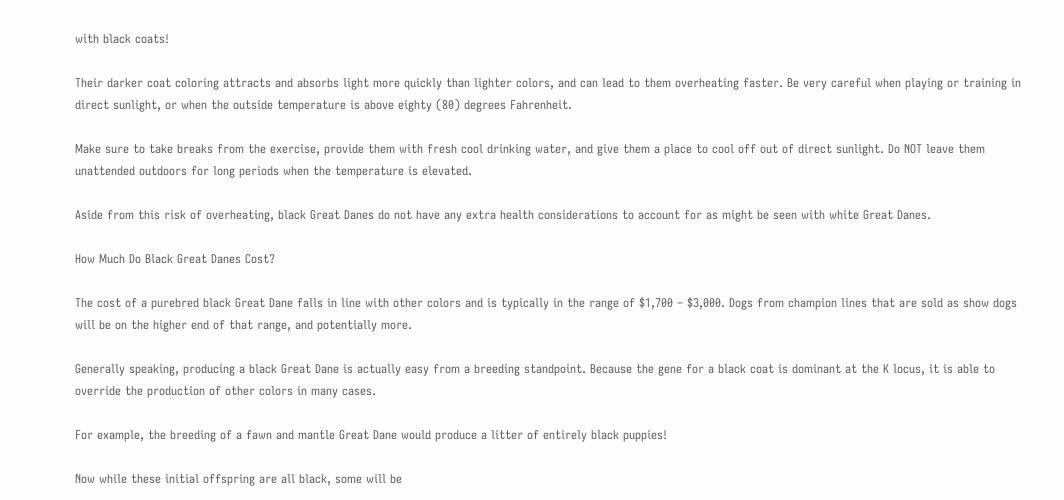with black coats!

Their darker coat coloring attracts and absorbs light more quickly than lighter colors, and can lead to them overheating faster. Be very careful when playing or training in direct sunlight, or when the outside temperature is above eighty (80) degrees Fahrenheit.

Make sure to take breaks from the exercise, provide them with fresh cool drinking water, and give them a place to cool off out of direct sunlight. Do NOT leave them unattended outdoors for long periods when the temperature is elevated.

Aside from this risk of overheating, black Great Danes do not have any extra health considerations to account for as might be seen with white Great Danes.

How Much Do Black Great Danes Cost?

The cost of a purebred black Great Dane falls in line with other colors and is typically in the range of $1,700 – $3,000. Dogs from champion lines that are sold as show dogs will be on the higher end of that range, and potentially more.

Generally speaking, producing a black Great Dane is actually easy from a breeding standpoint. Because the gene for a black coat is dominant at the K locus, it is able to override the production of other colors in many cases.

For example, the breeding of a fawn and mantle Great Dane would produce a litter of entirely black puppies!

Now while these initial offspring are all black, some will be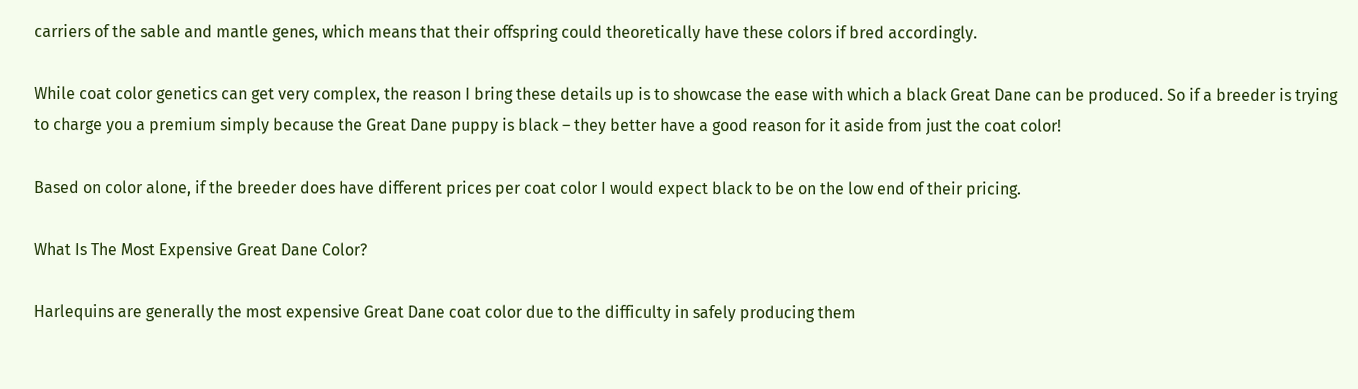carriers of the sable and mantle genes, which means that their offspring could theoretically have these colors if bred accordingly.

While coat color genetics can get very complex, the reason I bring these details up is to showcase the ease with which a black Great Dane can be produced. So if a breeder is trying to charge you a premium simply because the Great Dane puppy is black – they better have a good reason for it aside from just the coat color!

Based on color alone, if the breeder does have different prices per coat color I would expect black to be on the low end of their pricing.

What Is The Most Expensive Great Dane Color?

Harlequins are generally the most expensive Great Dane coat color due to the difficulty in safely producing them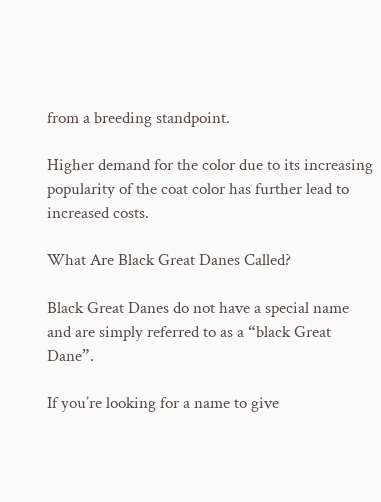from a breeding standpoint.

Higher demand for the color due to its increasing popularity of the coat color has further lead to increased costs.

What Are Black Great Danes Called?

Black Great Danes do not have a special name and are simply referred to as a “black Great Dane”.

If you’re looking for a name to give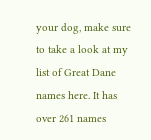your dog, make sure to take a look at my list of Great Dane names here. It has over 261 names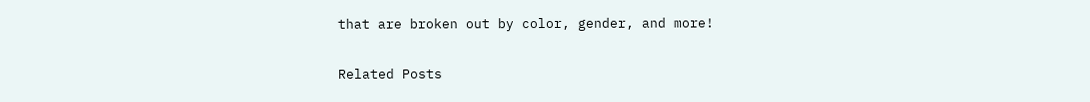that are broken out by color, gender, and more!

Related Posts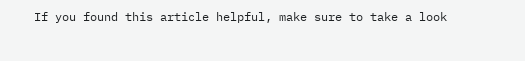If you found this article helpful, make sure to take a look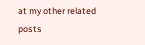at my other related posts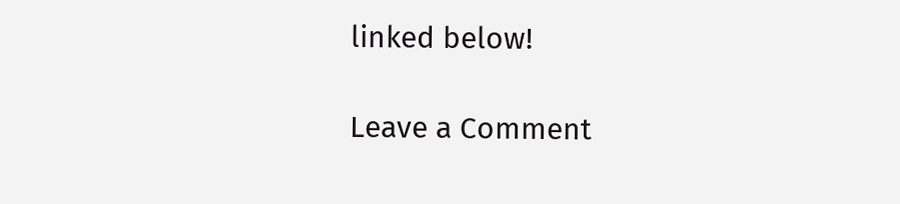linked below!

Leave a Comment